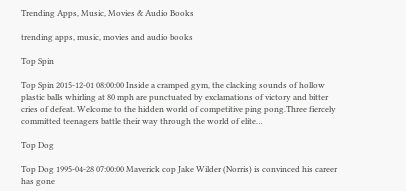Trending Apps, Music, Movies & Audio Books

trending apps, music, movies and audio books

Top Spin

Top Spin 2015-12-01 08:00:00 Inside a cramped gym, the clacking sounds of hollow plastic balls whirling at 80 mph are punctuated by exclamations of victory and bitter cries of defeat. Welcome to the hidden world of competitive ping pong.Three fiercely committed teenagers battle their way through the world of elite…

Top Dog

Top Dog 1995-04-28 07:00:00 Maverick cop Jake Wilder (Norris) is convinced his career has gone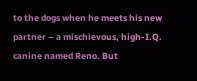to the dogs when he meets his new partner – a mischievous, high-I.Q. canine named Reno. But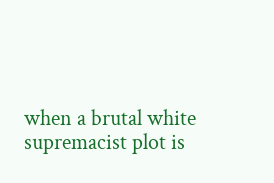when a brutal white supremacist plot is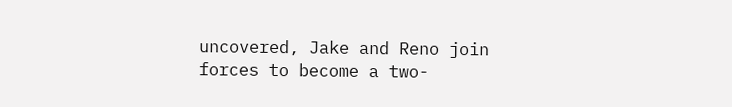uncovered, Jake and Reno join forces to become a two-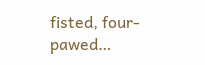fisted, four-pawed…